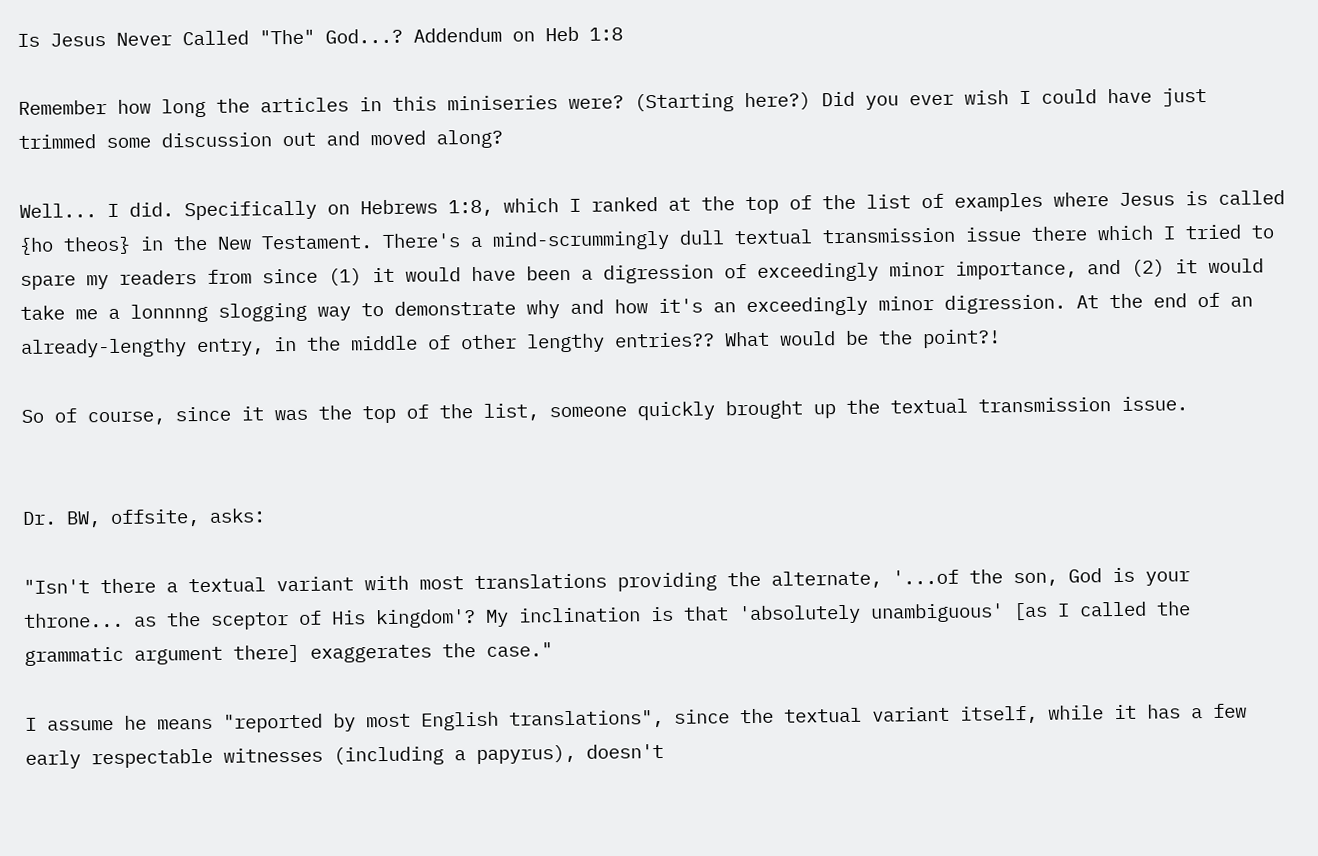Is Jesus Never Called "The" God...? Addendum on Heb 1:8

Remember how long the articles in this miniseries were? (Starting here?) Did you ever wish I could have just trimmed some discussion out and moved along?

Well... I did. Specifically on Hebrews 1:8, which I ranked at the top of the list of examples where Jesus is called {ho theos} in the New Testament. There's a mind-scrummingly dull textual transmission issue there which I tried to spare my readers from since (1) it would have been a digression of exceedingly minor importance, and (2) it would take me a lonnnng slogging way to demonstrate why and how it's an exceedingly minor digression. At the end of an already-lengthy entry, in the middle of other lengthy entries?? What would be the point?!

So of course, since it was the top of the list, someone quickly brought up the textual transmission issue.


Dr. BW, offsite, asks:

"Isn't there a textual variant with most translations providing the alternate, '...of the son, God is your throne... as the sceptor of His kingdom'? My inclination is that 'absolutely unambiguous' [as I called the grammatic argument there] exaggerates the case."

I assume he means "reported by most English translations", since the textual variant itself, while it has a few early respectable witnesses (including a papyrus), doesn't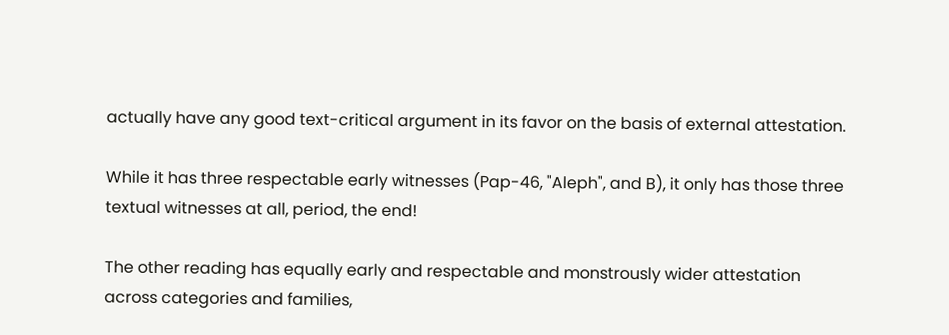actually have any good text-critical argument in its favor on the basis of external attestation.

While it has three respectable early witnesses (Pap-46, "Aleph", and B), it only has those three textual witnesses at all, period, the end!

The other reading has equally early and respectable and monstrously wider attestation across categories and families,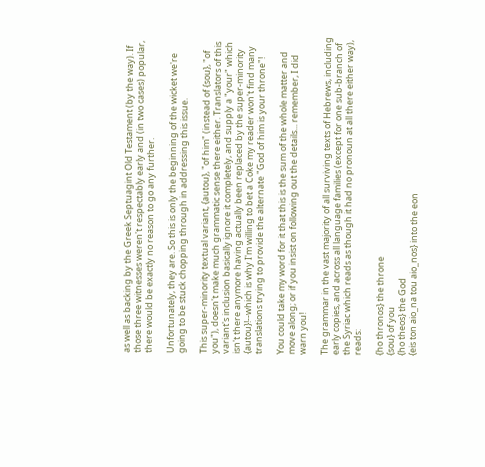as well as backing by the Greek Septuagint Old Testament (by the way). If those three witnesses weren't respectably early and (in two cases) popular, there would be exactly no reason to go any further.

Unfortunately, they are. So this is only the beginning of the wicket we're going to be stuck chopping through in addressing this issue.

This super-minority textual variant, {autou}, "of him" (instead of {sou}, "of you"), doesn't make much grammatic sense there either. Translators of this variant's inclusion basically ignore it completely, and supply a "your" which isn't there anymore having actually been replaced by the super-minority {autou}!--which is why I'm willing to bet a Coke my reader won't find many translations trying to provide the alternate "God of him is your throne"!

You could take my word for it that this is the sum of the whole matter and move along; or if you insist on following out the details... remember, I did warn you!

The grammar in the vast majority of all surviving texts of Hebrews, including early copies, and across all language families (except for one sub-branch of the Syriac which reads as though it had no pronoun at all there either way), reads:

{ho thronos} the throne
{sou} of you
{ho theos} the God
{eis ton aio_na tou aio_nos} into the eon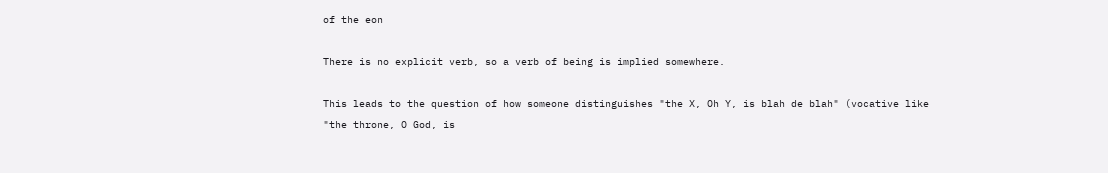of the eon

There is no explicit verb, so a verb of being is implied somewhere.

This leads to the question of how someone distinguishes "the X, Oh Y, is blah de blah" (vocative like "the throne, O God, is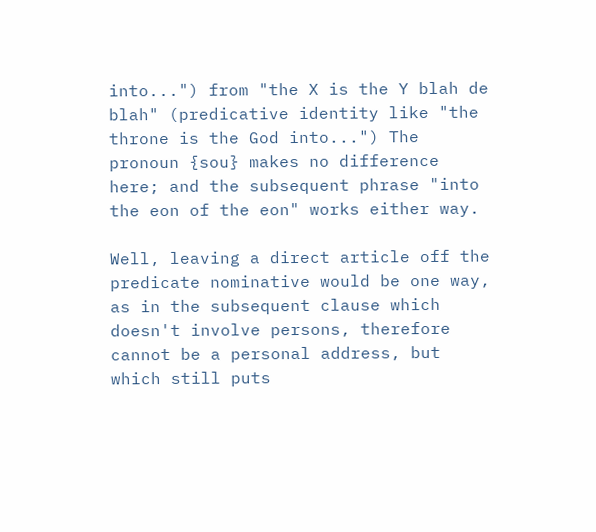into...") from "the X is the Y blah de blah" (predicative identity like "the throne is the God into...") The pronoun {sou} makes no difference here; and the subsequent phrase "into the eon of the eon" works either way.

Well, leaving a direct article off the predicate nominative would be one way, as in the subsequent clause which doesn't involve persons, therefore cannot be a personal address, but which still puts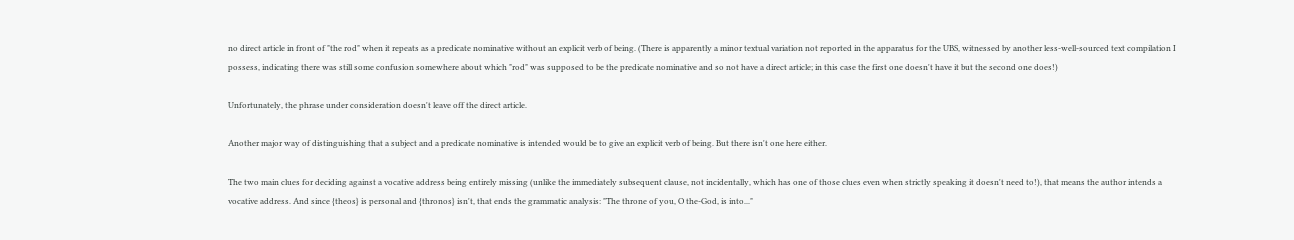no direct article in front of "the rod" when it repeats as a predicate nominative without an explicit verb of being. (There is apparently a minor textual variation not reported in the apparatus for the UBS, witnessed by another less-well-sourced text compilation I possess, indicating there was still some confusion somewhere about which "rod" was supposed to be the predicate nominative and so not have a direct article; in this case the first one doesn't have it but the second one does!)

Unfortunately, the phrase under consideration doesn't leave off the direct article.

Another major way of distinguishing that a subject and a predicate nominative is intended would be to give an explicit verb of being. But there isn't one here either.

The two main clues for deciding against a vocative address being entirely missing (unlike the immediately subsequent clause, not incidentally, which has one of those clues even when strictly speaking it doesn't need to!), that means the author intends a vocative address. And since {theos} is personal and {thronos} isn't, that ends the grammatic analysis: "The throne of you, O the-God, is into..."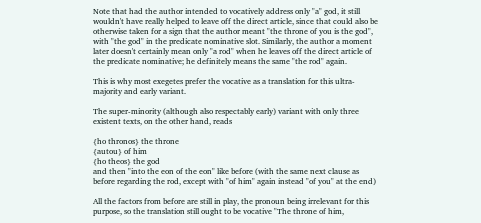Note that had the author intended to vocatively address only "a" god, it still wouldn't have really helped to leave off the direct article, since that could also be otherwise taken for a sign that the author meant "the throne of you is the god", with "the god" in the predicate nominative slot. Similarly, the author a moment later doesn't certainly mean only "a rod" when he leaves off the direct article of the predicate nominative; he definitely means the same "the rod" again.

This is why most exegetes prefer the vocative as a translation for this ultra-majority and early variant.

The super-minority (although also respectably early) variant with only three existent texts, on the other hand, reads

{ho thronos} the throne
{autou} of him
{ho theos} the god
and then "into the eon of the eon" like before (with the same next clause as before regarding the rod, except with "of him" again instead "of you" at the end)

All the factors from before are still in play, the pronoun being irrelevant for this purpose, so the translation still ought to be vocative "The throne of him,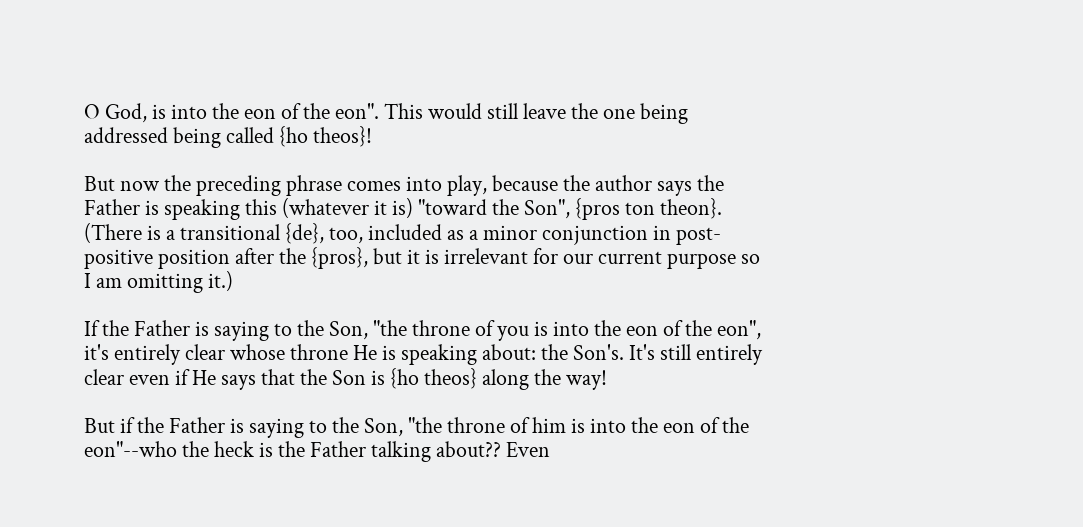O God, is into the eon of the eon". This would still leave the one being addressed being called {ho theos}!

But now the preceding phrase comes into play, because the author says the Father is speaking this (whatever it is) "toward the Son", {pros ton theon}. (There is a transitional {de}, too, included as a minor conjunction in post-positive position after the {pros}, but it is irrelevant for our current purpose so I am omitting it.)

If the Father is saying to the Son, "the throne of you is into the eon of the eon", it's entirely clear whose throne He is speaking about: the Son's. It's still entirely clear even if He says that the Son is {ho theos} along the way!

But if the Father is saying to the Son, "the throne of him is into the eon of the eon"--who the heck is the Father talking about?? Even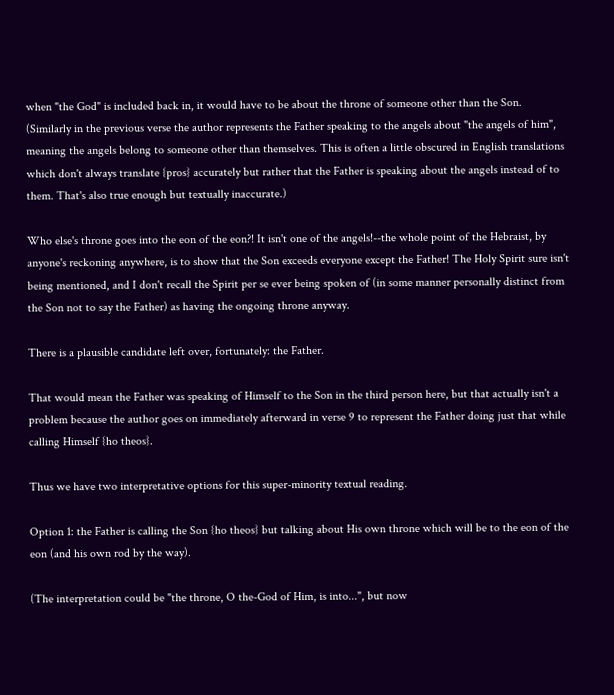when "the God" is included back in, it would have to be about the throne of someone other than the Son. (Similarly in the previous verse the author represents the Father speaking to the angels about "the angels of him", meaning the angels belong to someone other than themselves. This is often a little obscured in English translations which don't always translate {pros} accurately but rather that the Father is speaking about the angels instead of to them. That's also true enough but textually inaccurate.)

Who else's throne goes into the eon of the eon?! It isn't one of the angels!--the whole point of the Hebraist, by anyone's reckoning anywhere, is to show that the Son exceeds everyone except the Father! The Holy Spirit sure isn't being mentioned, and I don't recall the Spirit per se ever being spoken of (in some manner personally distinct from the Son not to say the Father) as having the ongoing throne anyway.

There is a plausible candidate left over, fortunately: the Father.

That would mean the Father was speaking of Himself to the Son in the third person here, but that actually isn't a problem because the author goes on immediately afterward in verse 9 to represent the Father doing just that while calling Himself {ho theos}.

Thus we have two interpretative options for this super-minority textual reading.

Option 1: the Father is calling the Son {ho theos} but talking about His own throne which will be to the eon of the eon (and his own rod by the way).

(The interpretation could be "the throne, O the-God of Him, is into...", but now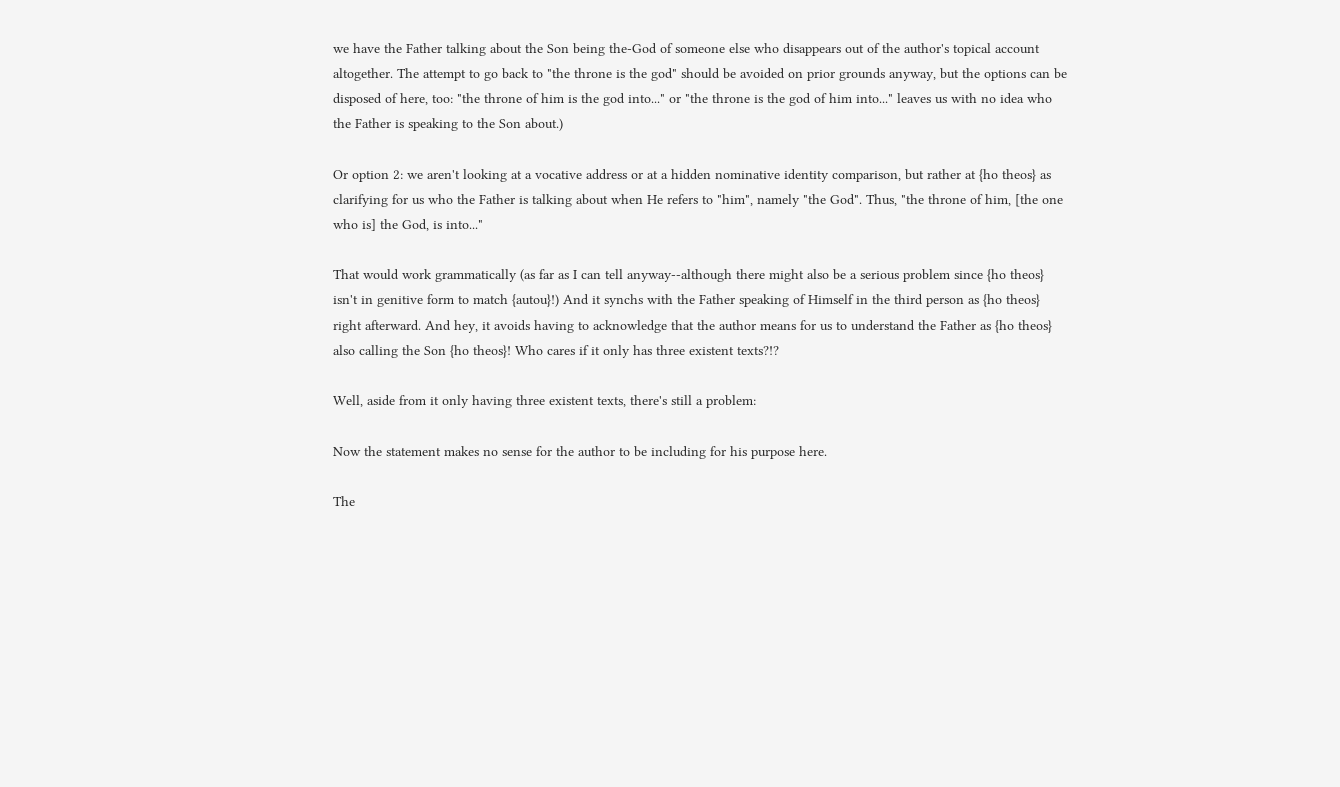we have the Father talking about the Son being the-God of someone else who disappears out of the author's topical account altogether. The attempt to go back to "the throne is the god" should be avoided on prior grounds anyway, but the options can be disposed of here, too: "the throne of him is the god into..." or "the throne is the god of him into..." leaves us with no idea who the Father is speaking to the Son about.)

Or option 2: we aren't looking at a vocative address or at a hidden nominative identity comparison, but rather at {ho theos} as clarifying for us who the Father is talking about when He refers to "him", namely "the God". Thus, "the throne of him, [the one who is] the God, is into..."

That would work grammatically (as far as I can tell anyway--although there might also be a serious problem since {ho theos} isn't in genitive form to match {autou}!) And it synchs with the Father speaking of Himself in the third person as {ho theos} right afterward. And hey, it avoids having to acknowledge that the author means for us to understand the Father as {ho theos} also calling the Son {ho theos}! Who cares if it only has three existent texts?!?

Well, aside from it only having three existent texts, there's still a problem:

Now the statement makes no sense for the author to be including for his purpose here.

The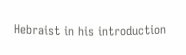Hebraist in his introduction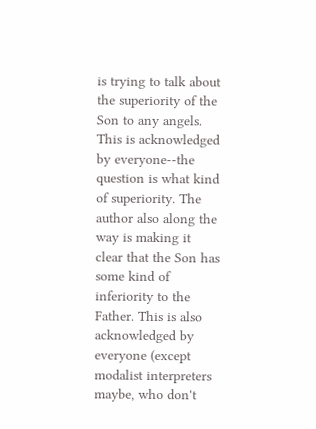is trying to talk about the superiority of the Son to any angels. This is acknowledged by everyone--the question is what kind of superiority. The author also along the way is making it clear that the Son has some kind of inferiority to the Father. This is also acknowledged by everyone (except modalist interpreters maybe, who don't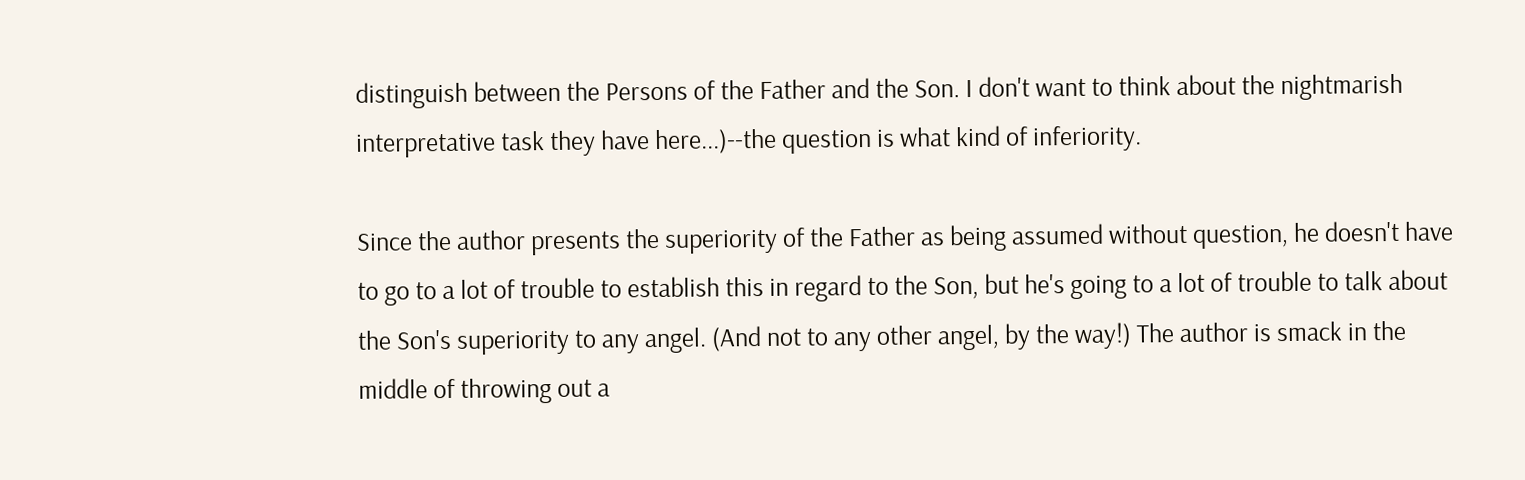distinguish between the Persons of the Father and the Son. I don't want to think about the nightmarish interpretative task they have here...)--the question is what kind of inferiority.

Since the author presents the superiority of the Father as being assumed without question, he doesn't have to go to a lot of trouble to establish this in regard to the Son, but he's going to a lot of trouble to talk about the Son's superiority to any angel. (And not to any other angel, by the way!) The author is smack in the middle of throwing out a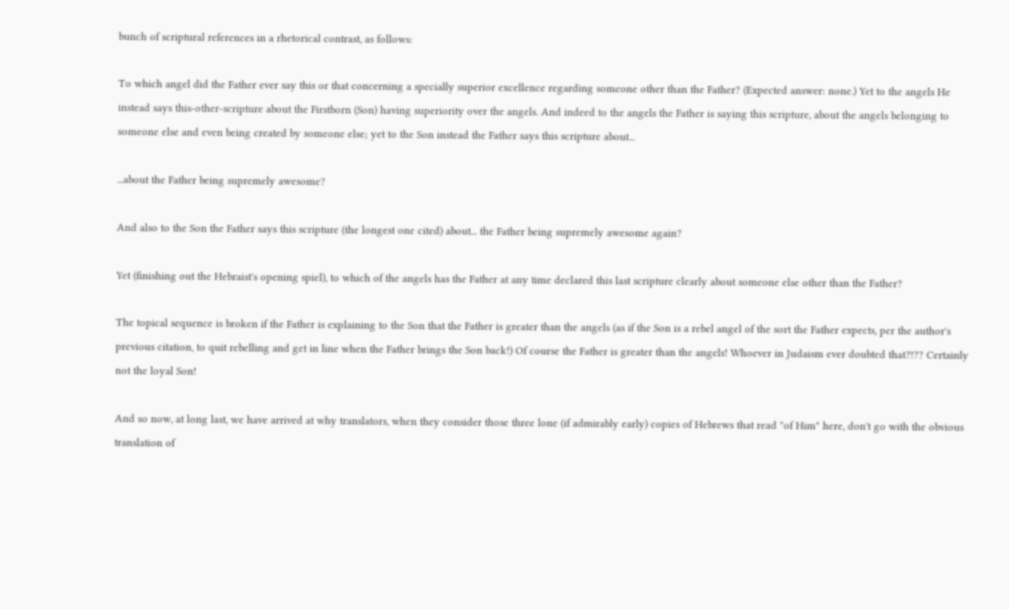bunch of scriptural references in a rhetorical contrast, as follows:

To which angel did the Father ever say this or that concerning a specially superior excellence regarding someone other than the Father? (Expected answer: none.) Yet to the angels He instead says this-other-scripture about the Firstborn (Son) having superiority over the angels. And indeed to the angels the Father is saying this scripture, about the angels belonging to someone else and even being created by someone else; yet to the Son instead the Father says this scripture about...

...about the Father being supremely awesome?

And also to the Son the Father says this scripture (the longest one cited) about... the Father being supremely awesome again?

Yet (finishing out the Hebraist's opening spiel), to which of the angels has the Father at any time declared this last scripture clearly about someone else other than the Father?

The topical sequence is broken if the Father is explaining to the Son that the Father is greater than the angels (as if the Son is a rebel angel of the sort the Father expects, per the author's previous citation, to quit rebelling and get in line when the Father brings the Son back!) Of course the Father is greater than the angels! Whoever in Judaism ever doubted that?!?? Certainly not the loyal Son!

And so now, at long last, we have arrived at why translators, when they consider those three lone (if admirably early) copies of Hebrews that read "of Him" here, don't go with the obvious translation of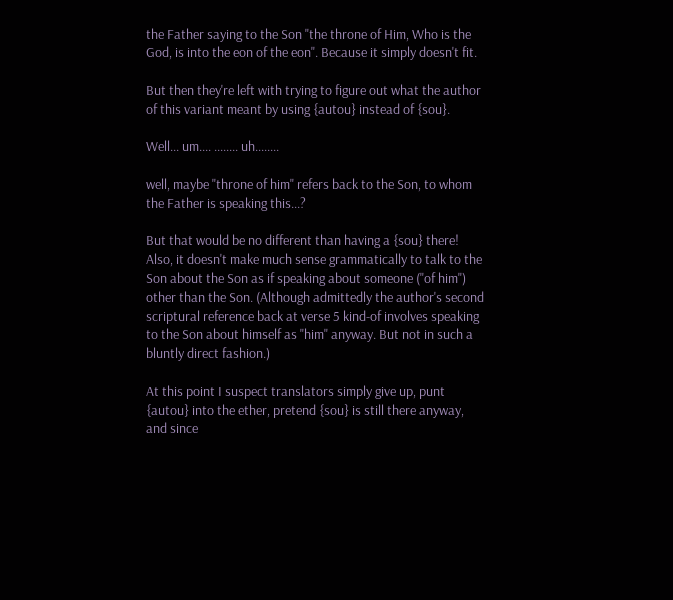the Father saying to the Son "the throne of Him, Who is the God, is into the eon of the eon". Because it simply doesn't fit.

But then they're left with trying to figure out what the author of this variant meant by using {autou} instead of {sou}.

Well... um.... ........ uh........

well, maybe "throne of him" refers back to the Son, to whom the Father is speaking this...?

But that would be no different than having a {sou} there! Also, it doesn't make much sense grammatically to talk to the Son about the Son as if speaking about someone ("of him") other than the Son. (Although admittedly the author's second scriptural reference back at verse 5 kind-of involves speaking to the Son about himself as "him" anyway. But not in such a bluntly direct fashion.)

At this point I suspect translators simply give up, punt {autou} into the ether, pretend {sou} is still there anyway, and since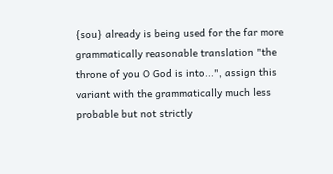{sou} already is being used for the far more grammatically reasonable translation "the throne of you O God is into...", assign this variant with the grammatically much less probable but not strictly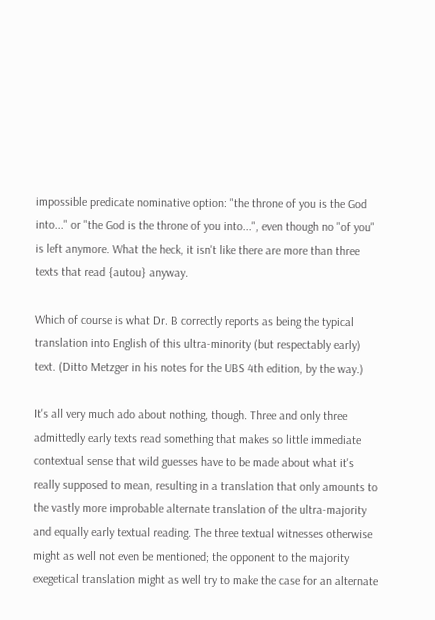impossible predicate nominative option: "the throne of you is the God into..." or "the God is the throne of you into...", even though no "of you" is left anymore. What the heck, it isn't like there are more than three texts that read {autou} anyway.

Which of course is what Dr. B correctly reports as being the typical translation into English of this ultra-minority (but respectably early) text. (Ditto Metzger in his notes for the UBS 4th edition, by the way.)

It's all very much ado about nothing, though. Three and only three admittedly early texts read something that makes so little immediate contextual sense that wild guesses have to be made about what it's really supposed to mean, resulting in a translation that only amounts to the vastly more improbable alternate translation of the ultra-majority and equally early textual reading. The three textual witnesses otherwise might as well not even be mentioned; the opponent to the majority exegetical translation might as well try to make the case for an alternate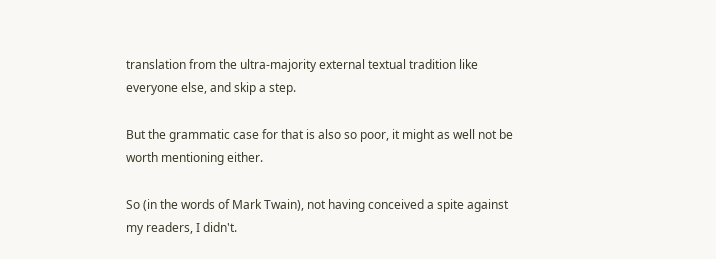translation from the ultra-majority external textual tradition like everyone else, and skip a step.

But the grammatic case for that is also so poor, it might as well not be worth mentioning either.

So (in the words of Mark Twain), not having conceived a spite against my readers, I didn't.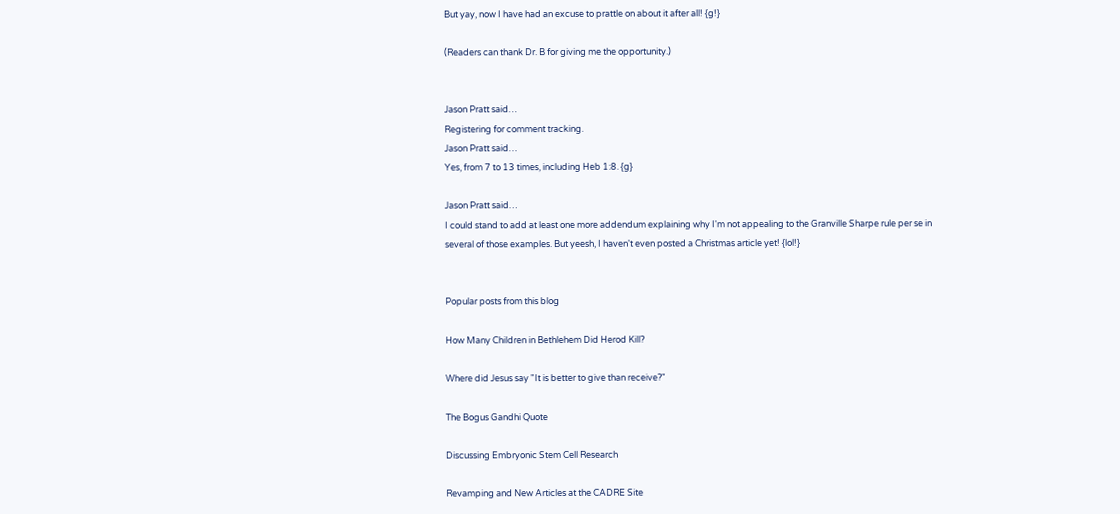But yay, now I have had an excuse to prattle on about it after all! {g!}

(Readers can thank Dr. B for giving me the opportunity.)


Jason Pratt said…
Registering for comment tracking.
Jason Pratt said…
Yes, from 7 to 13 times, including Heb 1:8. {g}

Jason Pratt said…
I could stand to add at least one more addendum explaining why I'm not appealing to the Granville Sharpe rule per se in several of those examples. But yeesh, I haven't even posted a Christmas article yet! {lol!}


Popular posts from this blog

How Many Children in Bethlehem Did Herod Kill?

Where did Jesus say "It is better to give than receive?"

The Bogus Gandhi Quote

Discussing Embryonic Stem Cell Research

Revamping and New Articles at the CADRE Site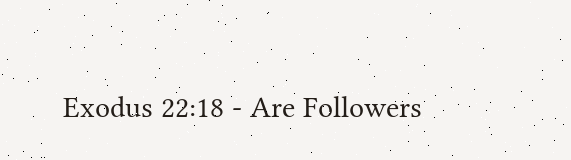Exodus 22:18 - Are Followers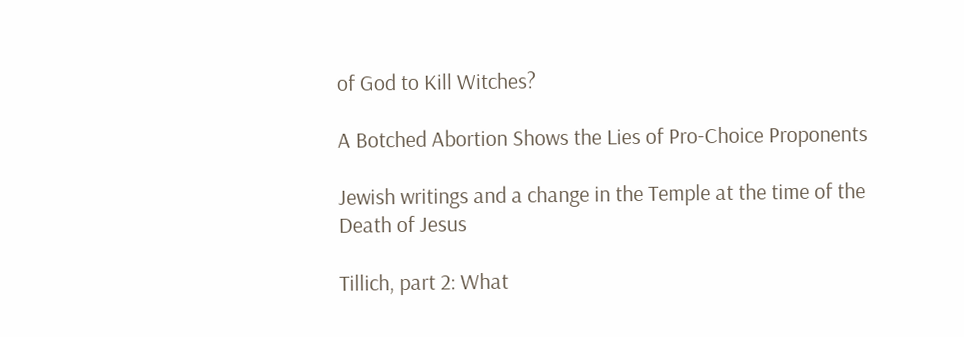of God to Kill Witches?

A Botched Abortion Shows the Lies of Pro-Choice Proponents

Jewish writings and a change in the Temple at the time of the Death of Jesus

Tillich, part 2: What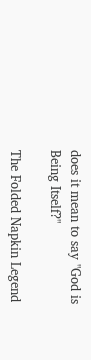does it mean to say "God is Being Itself?"

The Folded Napkin Legend